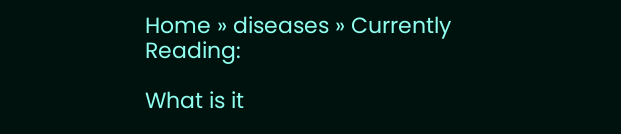Home » diseases » Currently Reading:

What is it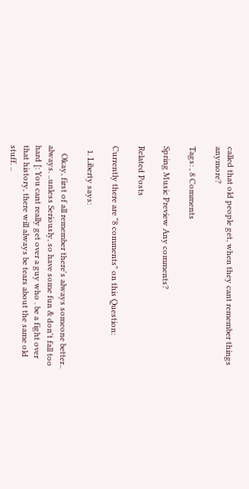called that old people get, when they cant remember things anymore?

Tags: , 8 Comments

Spring Music Preview Any comments?

Related Posts

Currently there are "8 comments" on this Question:

  1. Liberty says:

    Okay, first of all remember there's always someone better.. always. ..unless Seriously, so have some fun & don't fall too hard [: You cant really get over a guy who . be a fight over that history, there will always be tears about the same old stuff. ..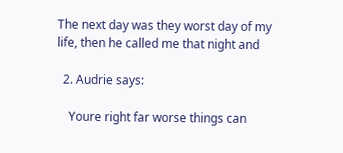The next day was they worst day of my life, then he called me that night and

  2. Audrie says:

    Youre right far worse things can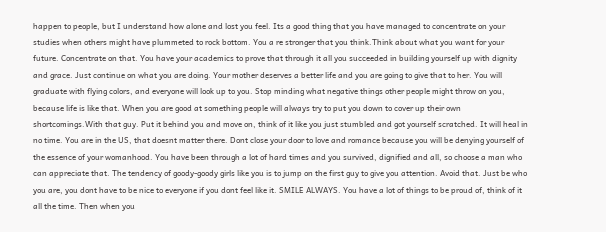happen to people, but I understand how alone and lost you feel. Its a good thing that you have managed to concentrate on your studies when others might have plummeted to rock bottom. You a re stronger that you think.Think about what you want for your future. Concentrate on that. You have your academics to prove that through it all you succeeded in building yourself up with dignity and grace. Just continue on what you are doing. Your mother deserves a better life and you are going to give that to her. You will graduate with flying colors, and everyone will look up to you. Stop minding what negative things other people might throw on you, because life is like that. When you are good at something people will always try to put you down to cover up their own shortcomings.With that guy. Put it behind you and move on, think of it like you just stumbled and got yourself scratched. It will heal in no time. You are in the US, that doesnt matter there. Dont close your door to love and romance because you will be denying yourself of the essence of your womanhood. You have been through a lot of hard times and you survived, dignified and all, so choose a man who can appreciate that. The tendency of goody-goody girls like you is to jump on the first guy to give you attention. Avoid that. Just be who you are, you dont have to be nice to everyone if you dont feel like it. SMILE ALWAYS. You have a lot of things to be proud of, think of it all the time. Then when you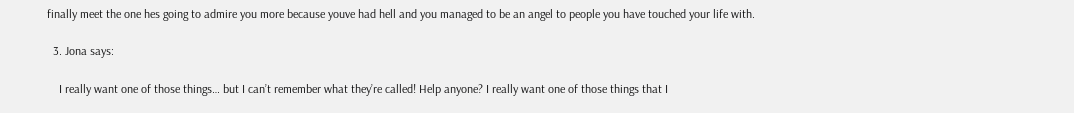finally meet the one hes going to admire you more because youve had hell and you managed to be an angel to people you have touched your life with.

  3. Jona says:

    I really want one of those things… but I can’t remember what they’re called! Help anyone? I really want one of those things that I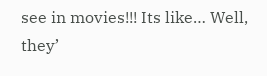see in movies!!! Its like… Well, they’